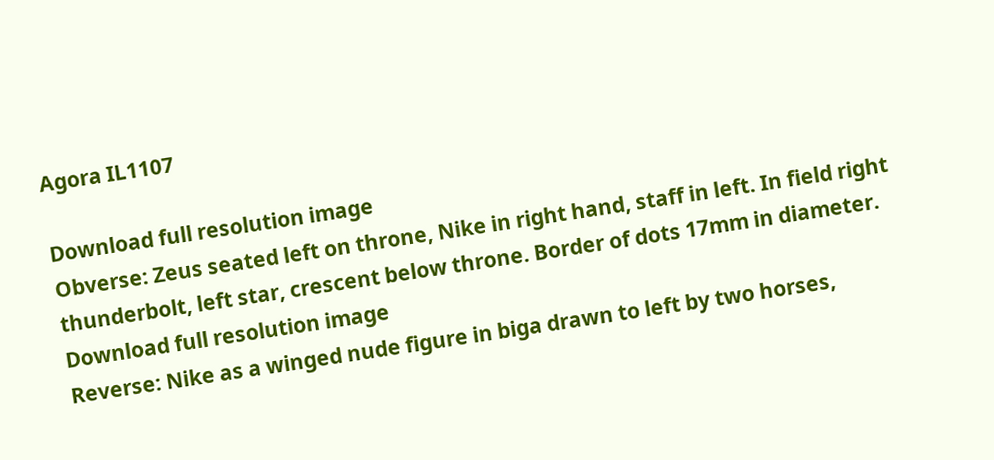Agora IL1107

Download full resolution image
Obverse: Zeus seated left on throne, Nike in right hand, staff in left. In field right thunderbolt, left star, crescent below throne. Border of dots 17mm in diameter.
Download full resolution image
Reverse: Nike as a winged nude figure in biga drawn to left by two horses,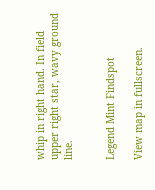whip in right hand. In field upper right star, wavy ground line.


Legend Mint Findspot

View map in fullscreen.